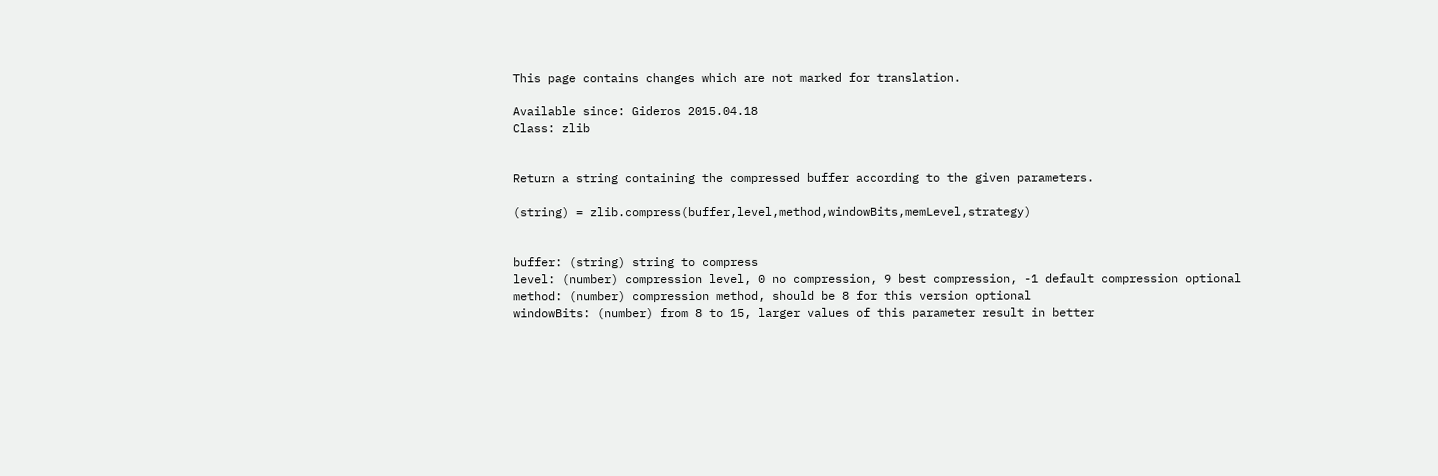This page contains changes which are not marked for translation.

Available since: Gideros 2015.04.18
Class: zlib


Return a string containing the compressed buffer according to the given parameters.

(string) = zlib.compress(buffer,level,method,windowBits,memLevel,strategy)


buffer: (string) string to compress
level: (number) compression level, 0 no compression, 9 best compression, -1 default compression optional
method: (number) compression method, should be 8 for this version optional
windowBits: (number) from 8 to 15, larger values of this parameter result in better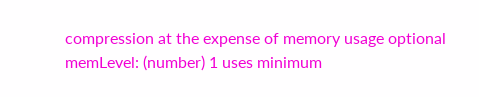compression at the expense of memory usage optional
memLevel: (number) 1 uses minimum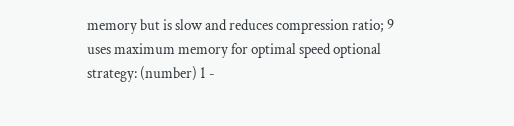memory but is slow and reduces compression ratio; 9 uses maximum memory for optimal speed optional
strategy: (number) 1 -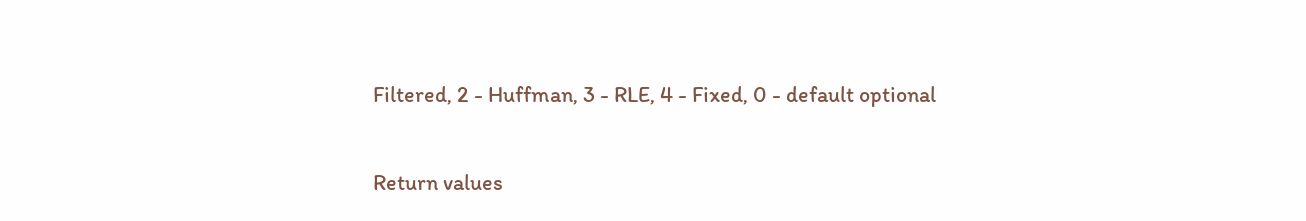Filtered, 2 - Huffman, 3 - RLE, 4 - Fixed, 0 - default optional

Return values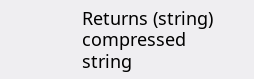Returns (string) compressed string